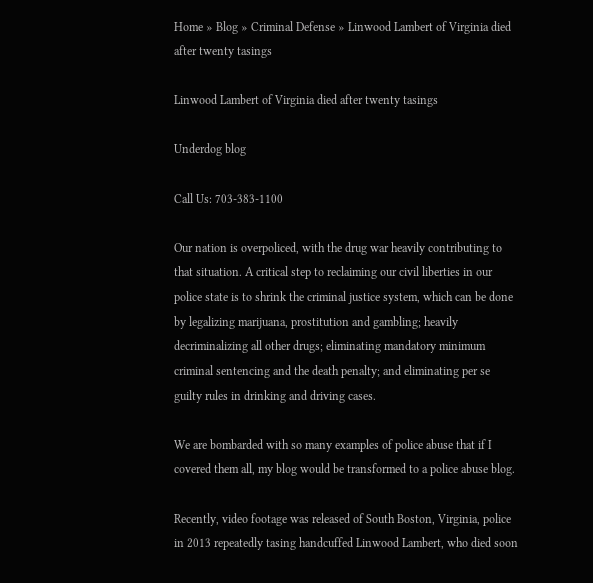Home » Blog » Criminal Defense » Linwood Lambert of Virginia died after twenty tasings

Linwood Lambert of Virginia died after twenty tasings

Underdog blog

Call Us: 703-383-1100

Our nation is overpoliced, with the drug war heavily contributing to that situation. A critical step to reclaiming our civil liberties in our police state is to shrink the criminal justice system, which can be done by legalizing marijuana, prostitution and gambling; heavily decriminalizing all other drugs; eliminating mandatory minimum criminal sentencing and the death penalty; and eliminating per se guilty rules in drinking and driving cases.

We are bombarded with so many examples of police abuse that if I covered them all, my blog would be transformed to a police abuse blog.

Recently, video footage was released of South Boston, Virginia, police in 2013 repeatedly tasing handcuffed Linwood Lambert, who died soon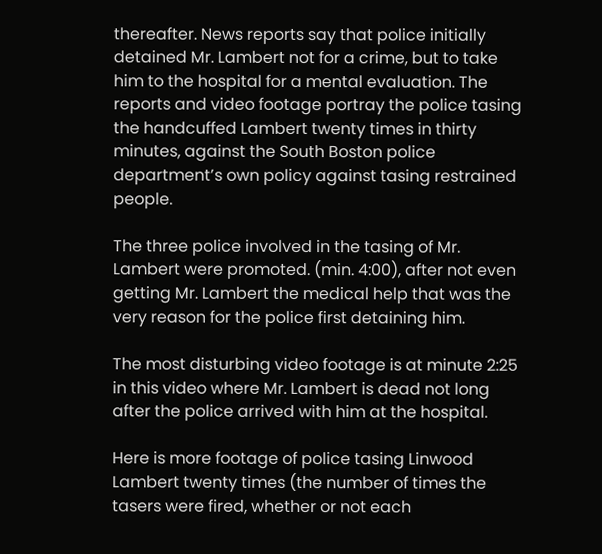thereafter. News reports say that police initially detained Mr. Lambert not for a crime, but to take him to the hospital for a mental evaluation. The reports and video footage portray the police tasing the handcuffed Lambert twenty times in thirty minutes, against the South Boston police department’s own policy against tasing restrained people.

The three police involved in the tasing of Mr. Lambert were promoted. (min. 4:00), after not even getting Mr. Lambert the medical help that was the very reason for the police first detaining him.

The most disturbing video footage is at minute 2:25 in this video where Mr. Lambert is dead not long after the police arrived with him at the hospital.

Here is more footage of police tasing Linwood Lambert twenty times (the number of times the tasers were fired, whether or not each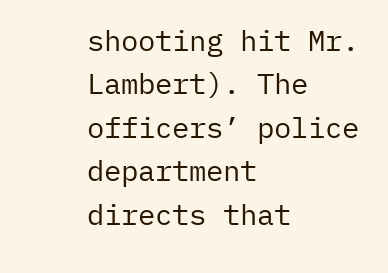shooting hit Mr. Lambert). The officers’ police department directs that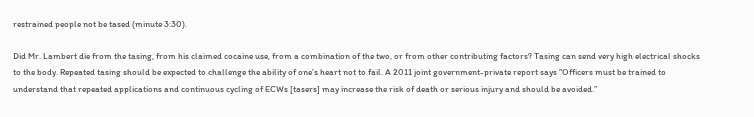restrained people not be tased (minute 3:30).

Did Mr. Lambert die from the tasing, from his claimed cocaine use, from a combination of the two, or from other contributing factors? Tasing can send very high electrical shocks to the body. Repeated tasing should be expected to challenge the ability of one’s heart not to fail. A 2011 joint government-private report says “Officers must be trained to understand that repeated applications and continuous cycling of ECWs [tasers] may increase the risk of death or serious injury and should be avoided.”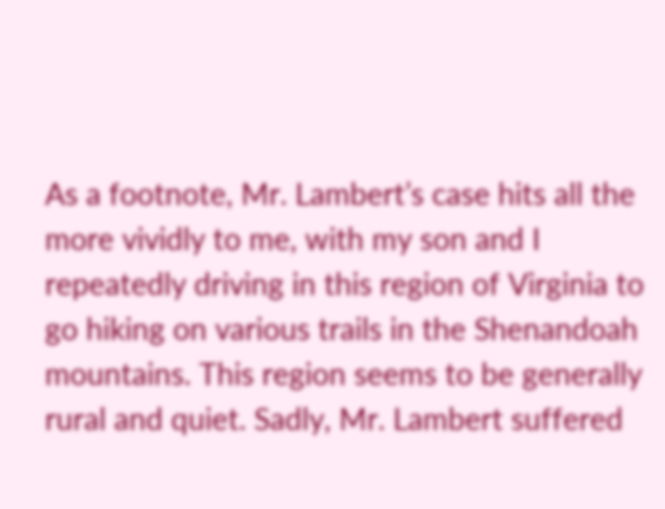As a footnote, Mr. Lambert’s case hits all the more vividly to me, with my son and I repeatedly driving in this region of Virginia to go hiking on various trails in the Shenandoah mountains. This region seems to be generally rural and quiet. Sadly, Mr. Lambert suffered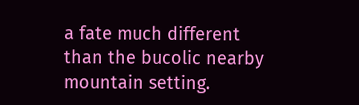a fate much different than the bucolic nearby mountain setting.